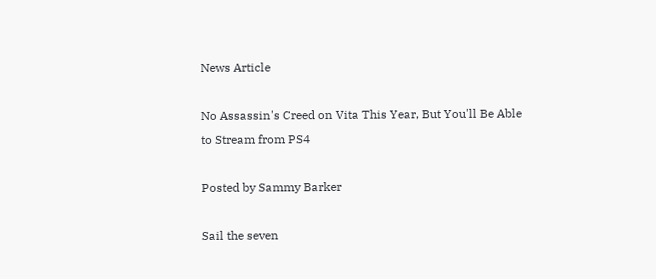News Article

No Assassin's Creed on Vita This Year, But You'll Be Able to Stream from PS4

Posted by Sammy Barker

Sail the seven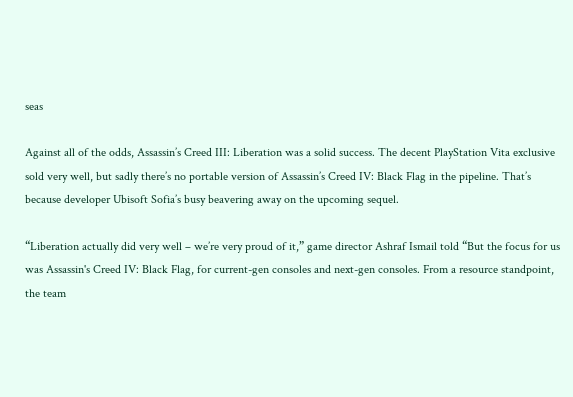seas

Against all of the odds, Assassin’s Creed III: Liberation was a solid success. The decent PlayStation Vita exclusive sold very well, but sadly there’s no portable version of Assassin’s Creed IV: Black Flag in the pipeline. That’s because developer Ubisoft Sofia’s busy beavering away on the upcoming sequel.

“Liberation actually did very well – we’re very proud of it,” game director Ashraf Ismail told “But the focus for us was Assassin's Creed IV: Black Flag, for current-gen consoles and next-gen consoles. From a resource standpoint, the team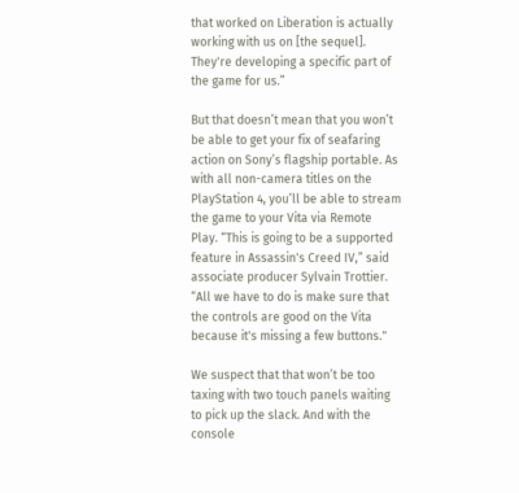that worked on Liberation is actually working with us on [the sequel]. They're developing a specific part of the game for us.”

But that doesn’t mean that you won’t be able to get your fix of seafaring action on Sony’s flagship portable. As with all non-camera titles on the PlayStation 4, you’ll be able to stream the game to your Vita via Remote Play. “This is going to be a supported feature in Assassin's Creed IV,” said associate producer Sylvain Trottier. “All we have to do is make sure that the controls are good on the Vita because it's missing a few buttons."

We suspect that that won’t be too taxing with two touch panels waiting to pick up the slack. And with the console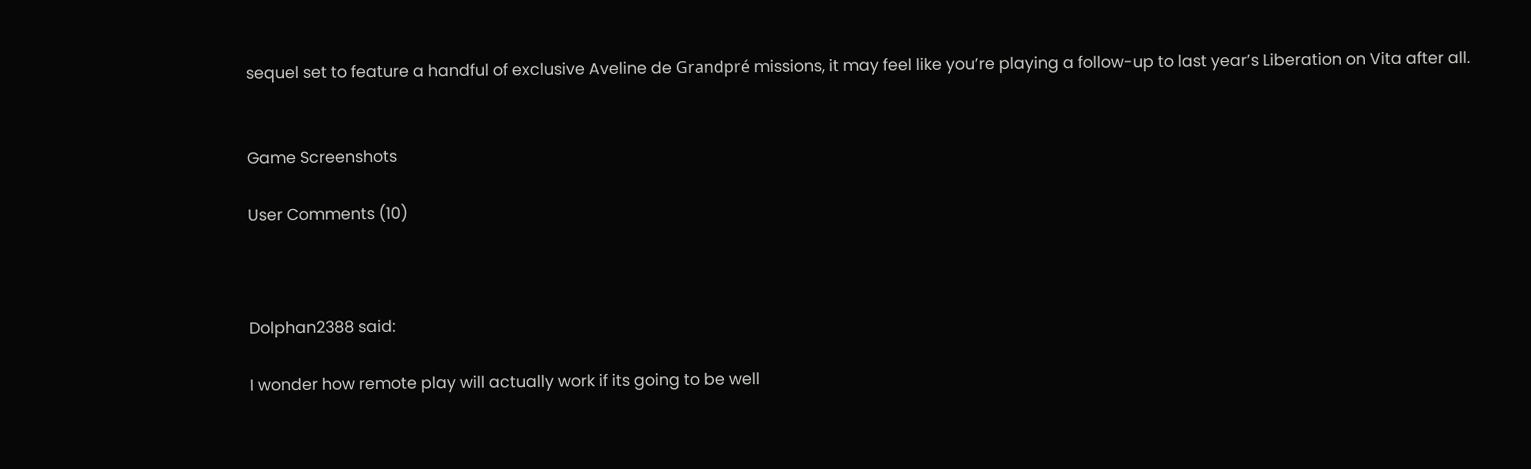sequel set to feature a handful of exclusive Aveline de Grandpré missions, it may feel like you’re playing a follow-up to last year’s Liberation on Vita after all.


Game Screenshots

User Comments (10)



Dolphan2388 said:

I wonder how remote play will actually work if its going to be well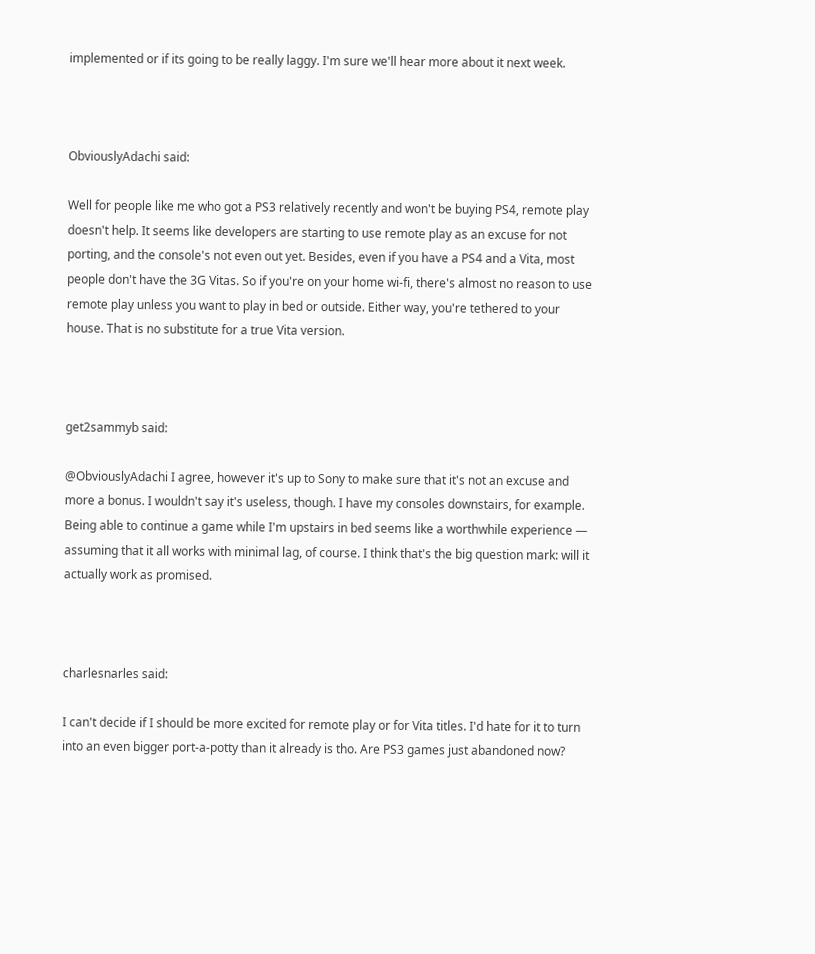implemented or if its going to be really laggy. I'm sure we'll hear more about it next week.



ObviouslyAdachi said:

Well for people like me who got a PS3 relatively recently and won't be buying PS4, remote play doesn't help. It seems like developers are starting to use remote play as an excuse for not porting, and the console's not even out yet. Besides, even if you have a PS4 and a Vita, most people don't have the 3G Vitas. So if you're on your home wi-fi, there's almost no reason to use remote play unless you want to play in bed or outside. Either way, you're tethered to your house. That is no substitute for a true Vita version.



get2sammyb said:

@ObviouslyAdachi I agree, however it's up to Sony to make sure that it's not an excuse and more a bonus. I wouldn't say it's useless, though. I have my consoles downstairs, for example. Being able to continue a game while I'm upstairs in bed seems like a worthwhile experience — assuming that it all works with minimal lag, of course. I think that's the big question mark: will it actually work as promised.



charlesnarles said:

I can't decide if I should be more excited for remote play or for Vita titles. I'd hate for it to turn into an even bigger port-a-potty than it already is tho. Are PS3 games just abandoned now?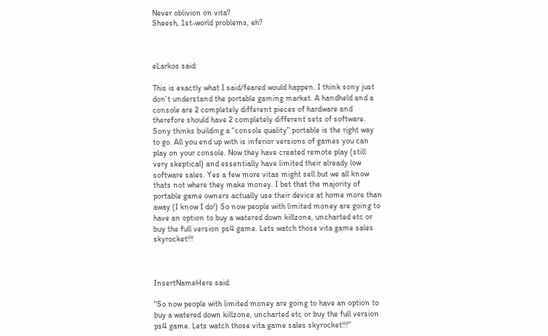Never oblivion on vita?
Sheesh, 1st-world problems, eh?



eLarkos said:

This is exactly what I said/feared would happen. I think sony just don't understand the portable gaming market. A handheld and a console are 2 completely different pieces of hardware and therefore should have 2 completely different sets of software. Sony thinks building a "console quality" portable is the right way to go. All you end up with is inferior versions of games you can play on your console. Now they have created remote play (still very skeptical) and essentially have limited their already low software sales. Yes a few more vitas might sell but we all know thats not where they make money. I bet that the majority of portable game owners actually use their device at home more than away (I know I do!) So now people with limited money are going to have an option to buy a watered down killzone, uncharted etc or buy the full version ps4 game. Lets watch those vita game sales skyrocket!!!



InsertNameHere said:

"So now people with limited money are going to have an option to buy a watered down killzone, uncharted etc or buy the full version ps4 game. Lets watch those vita game sales skyrocket!!!"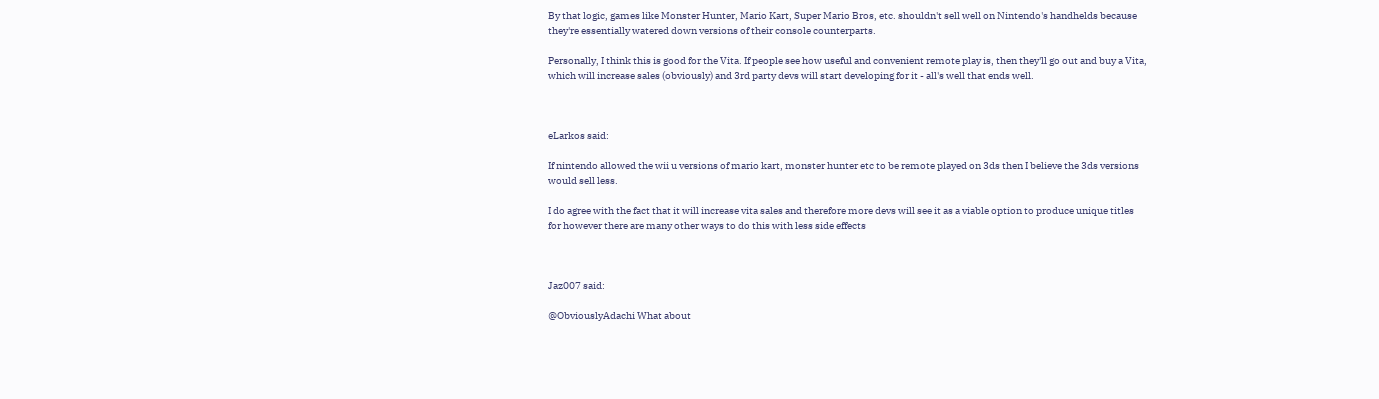By that logic, games like Monster Hunter, Mario Kart, Super Mario Bros, etc. shouldn't sell well on Nintendo's handhelds because they're essentially watered down versions of their console counterparts.

Personally, I think this is good for the Vita. If people see how useful and convenient remote play is, then they'll go out and buy a Vita, which will increase sales (obviously) and 3rd party devs will start developing for it - all's well that ends well.



eLarkos said:

If nintendo allowed the wii u versions of mario kart, monster hunter etc to be remote played on 3ds then I believe the 3ds versions would sell less.

I do agree with the fact that it will increase vita sales and therefore more devs will see it as a viable option to produce unique titles for however there are many other ways to do this with less side effects



Jaz007 said:

@ObviouslyAdachi What about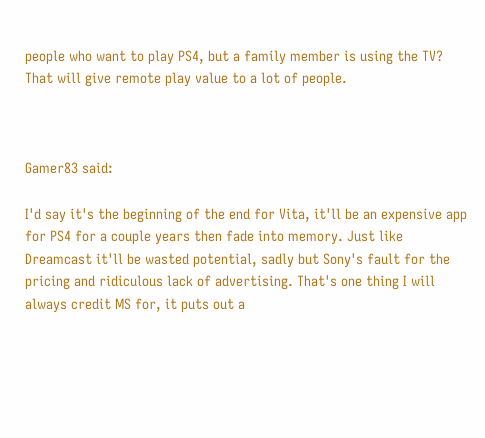people who want to play PS4, but a family member is using the TV? That will give remote play value to a lot of people.



Gamer83 said:

I'd say it's the beginning of the end for Vita, it'll be an expensive app for PS4 for a couple years then fade into memory. Just like Dreamcast it'll be wasted potential, sadly but Sony's fault for the pricing and ridiculous lack of advertising. That's one thing I will always credit MS for, it puts out a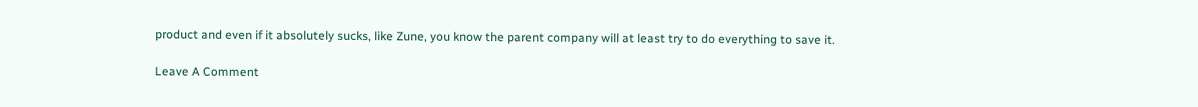product and even if it absolutely sucks, like Zune, you know the parent company will at least try to do everything to save it.

Leave A Comment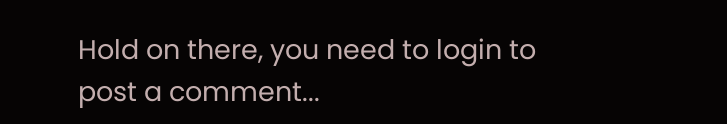Hold on there, you need to login to post a comment...